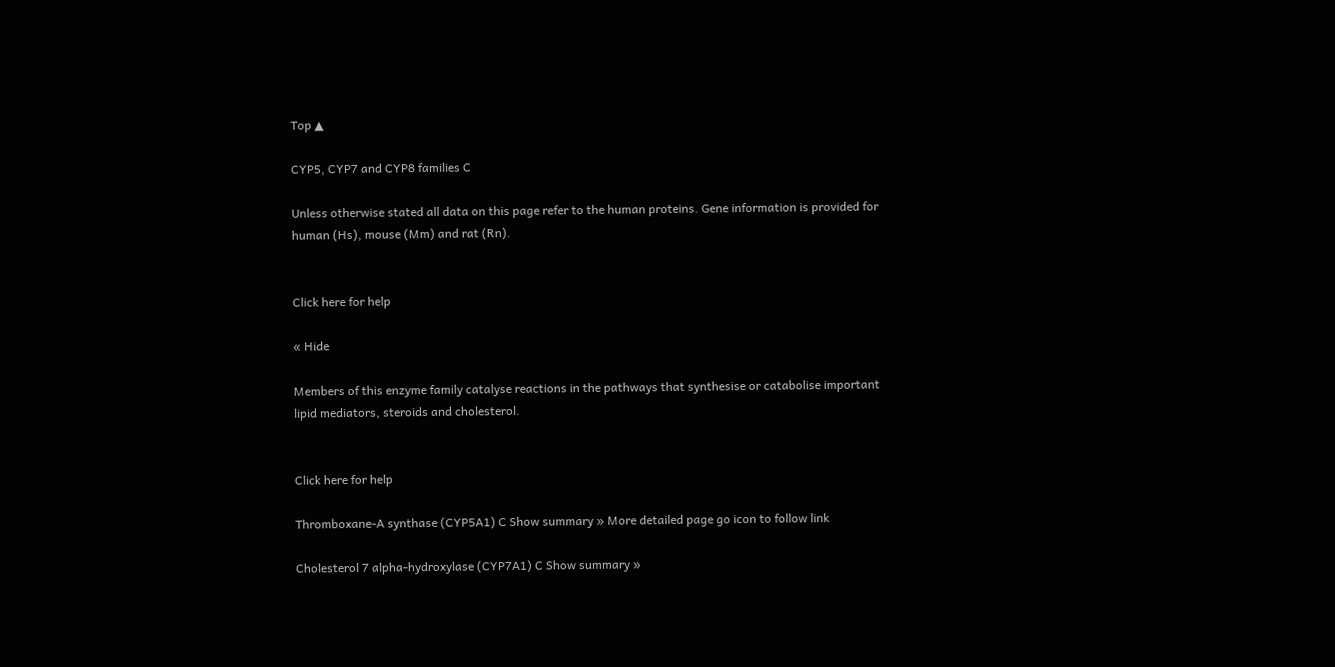Top ▲

CYP5, CYP7 and CYP8 families C

Unless otherwise stated all data on this page refer to the human proteins. Gene information is provided for human (Hs), mouse (Mm) and rat (Rn).


Click here for help

« Hide

Members of this enzyme family catalyse reactions in the pathways that synthesise or catabolise important lipid mediators, steroids and cholesterol.


Click here for help

Thromboxane-A synthase (CYP5A1) C Show summary » More detailed page go icon to follow link

Cholesterol 7 alpha-hydroxylase (CYP7A1) C Show summary »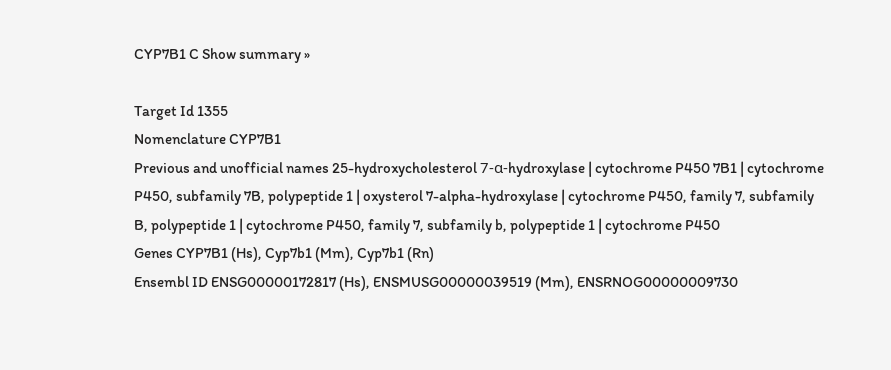CYP7B1 C Show summary »

Target Id 1355
Nomenclature CYP7B1
Previous and unofficial names 25-hydroxycholesterol 7-α-hydroxylase | cytochrome P450 7B1 | cytochrome P450, subfamily 7B, polypeptide 1 | oxysterol 7-alpha-hydroxylase | cytochrome P450, family 7, subfamily B, polypeptide 1 | cytochrome P450, family 7, subfamily b, polypeptide 1 | cytochrome P450
Genes CYP7B1 (Hs), Cyp7b1 (Mm), Cyp7b1 (Rn)
Ensembl ID ENSG00000172817 (Hs), ENSMUSG00000039519 (Mm), ENSRNOG00000009730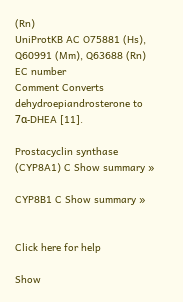(Rn)
UniProtKB AC O75881 (Hs), Q60991 (Mm), Q63688 (Rn)
EC number
Comment Converts dehydroepiandrosterone to 7α-DHEA [11].

Prostacyclin synthase (CYP8A1) C Show summary »

CYP8B1 C Show summary »


Click here for help

Show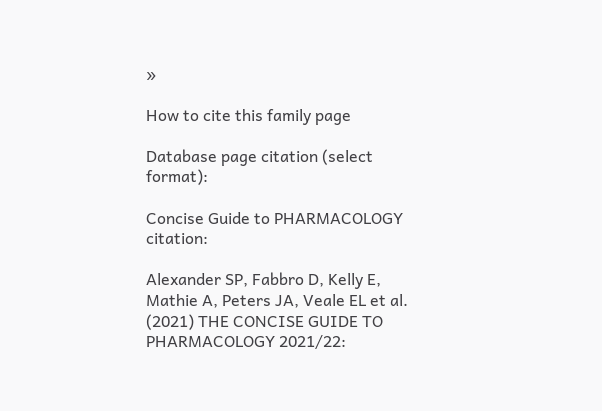»

How to cite this family page

Database page citation (select format):

Concise Guide to PHARMACOLOGY citation:

Alexander SP, Fabbro D, Kelly E, Mathie A, Peters JA, Veale EL et al. (2021) THE CONCISE GUIDE TO PHARMACOLOGY 2021/22: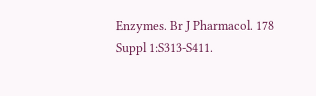Enzymes. Br J Pharmacol. 178 Suppl 1:S313-S411.